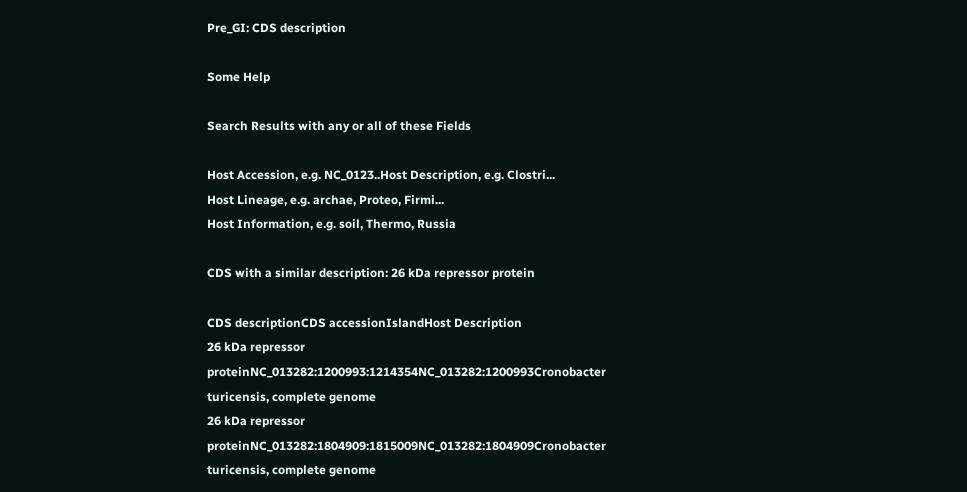Pre_GI: CDS description

Some Help

Search Results with any or all of these Fields

Host Accession, e.g. NC_0123..Host Description, e.g. Clostri...
Host Lineage, e.g. archae, Proteo, Firmi...
Host Information, e.g. soil, Thermo, Russia

CDS with a similar description: 26 kDa repressor protein

CDS descriptionCDS accessionIslandHost Description
26 kDa repressor proteinNC_013282:1200993:1214354NC_013282:1200993Cronobacter turicensis, complete genome
26 kDa repressor proteinNC_013282:1804909:1815009NC_013282:1804909Cronobacter turicensis, complete genome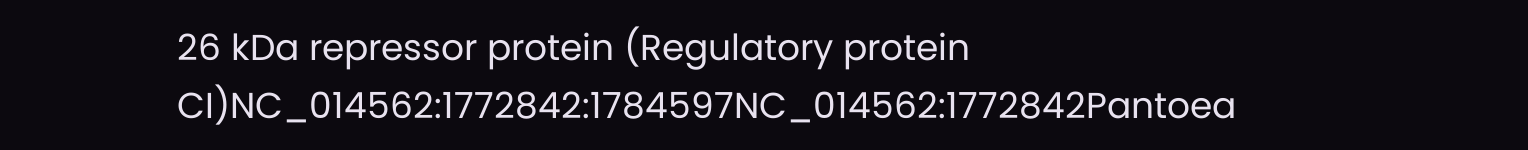26 kDa repressor protein (Regulatory protein CI)NC_014562:1772842:1784597NC_014562:1772842Pantoea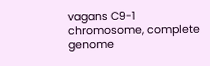vagans C9-1 chromosome, complete genome